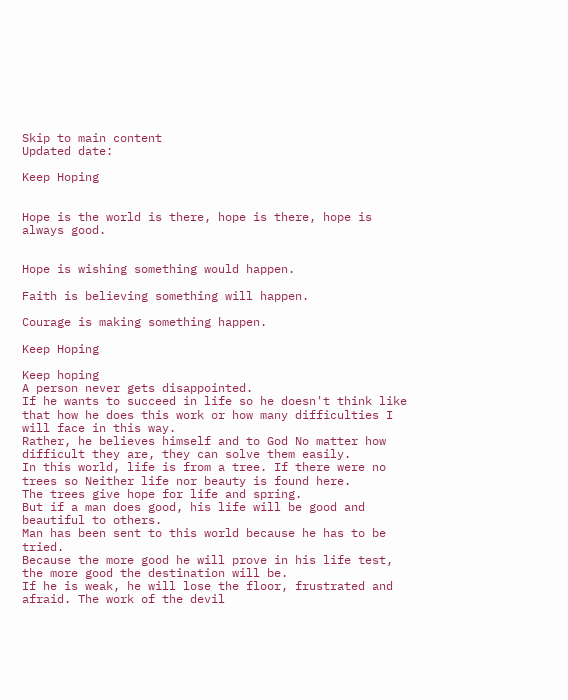Skip to main content
Updated date:

Keep Hoping


Hope is the world is there, hope is there, hope is always good.


Hope is wishing something would happen.

Faith is believing something will happen.

Courage is making something happen.

Keep Hoping

Keep hoping
A person never gets disappointed.
If he wants to succeed in life so he doesn't think like that how he does this work or how many difficulties I will face in this way.
Rather, he believes himself and to God No matter how difficult they are, they can solve them easily.
In this world, life is from a tree. If there were no trees so Neither life nor beauty is found here.
The trees give hope for life and spring.
But if a man does good, his life will be good and beautiful to others.
Man has been sent to this world because he has to be tried.
Because the more good he will prove in his life test, the more good the destination will be.
If he is weak, he will lose the floor, frustrated and afraid. The work of the devil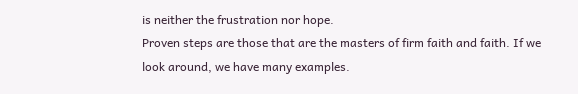is neither the frustration nor hope.
Proven steps are those that are the masters of firm faith and faith. If we look around, we have many examples.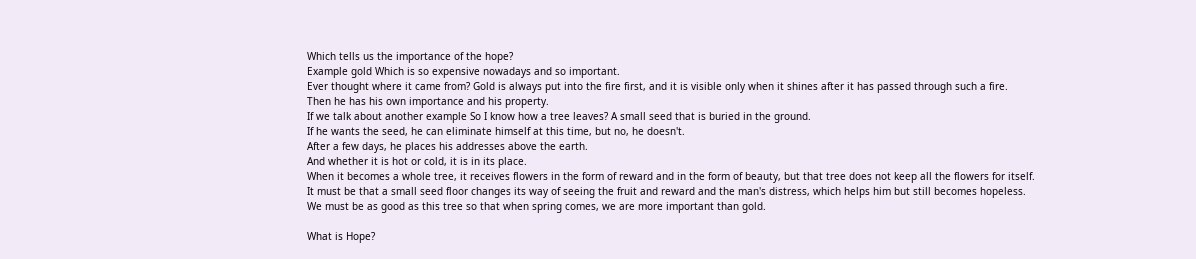Which tells us the importance of the hope?
Example gold Which is so expensive nowadays and so important.
Ever thought where it came from? Gold is always put into the fire first, and it is visible only when it shines after it has passed through such a fire.
Then he has his own importance and his property.
If we talk about another example So I know how a tree leaves? A small seed that is buried in the ground.
If he wants the seed, he can eliminate himself at this time, but no, he doesn't.
After a few days, he places his addresses above the earth.
And whether it is hot or cold, it is in its place.
When it becomes a whole tree, it receives flowers in the form of reward and in the form of beauty, but that tree does not keep all the flowers for itself.
It must be that a small seed floor changes its way of seeing the fruit and reward and the man's distress, which helps him but still becomes hopeless.
We must be as good as this tree so that when spring comes, we are more important than gold.

What is Hope?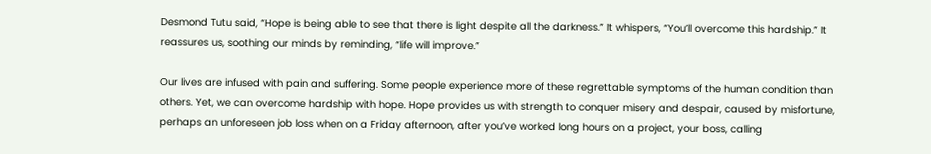Desmond Tutu said, “Hope is being able to see that there is light despite all the darkness.” It whispers, “You’ll overcome this hardship.” It reassures us, soothing our minds by reminding, “life will improve.”

Our lives are infused with pain and suffering. Some people experience more of these regrettable symptoms of the human condition than others. Yet, we can overcome hardship with hope. Hope provides us with strength to conquer misery and despair, caused by misfortune, perhaps an unforeseen job loss when on a Friday afternoon, after you’ve worked long hours on a project, your boss, calling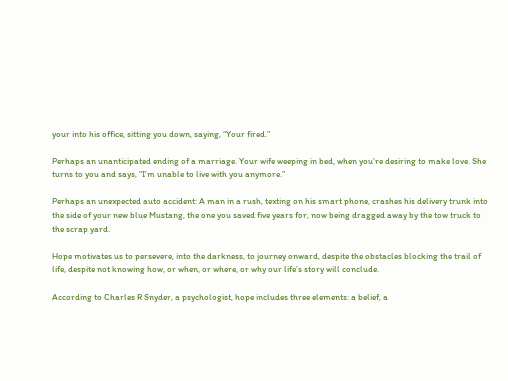your into his office, sitting you down, saying, “Your fired.”

Perhaps an unanticipated ending of a marriage. Your wife weeping in bed, when you’re desiring to make love. She turns to you and says, “I’m unable to live with you anymore.”

Perhaps an unexpected auto accident: A man in a rush, texting on his smart phone, crashes his delivery trunk into the side of your new blue Mustang, the one you saved five years for, now being dragged away by the tow truck to the scrap yard.

Hope motivates us to persevere, into the darkness, to journey onward, despite the obstacles blocking the trail of life, despite not knowing how, or when, or where, or why our life’s story will conclude.

According to Charles R Snyder, a psychologist, hope includes three elements: a belief, a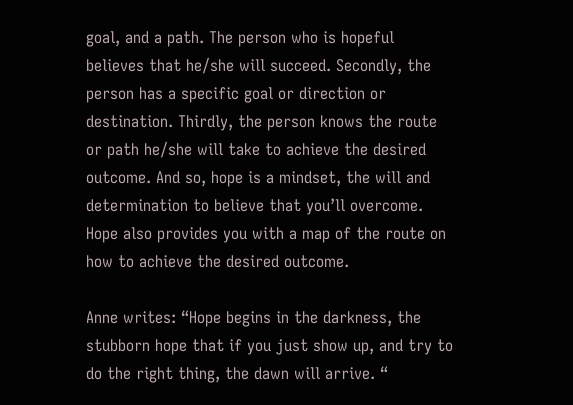goal, and a path. The person who is hopeful believes that he/she will succeed. Secondly, the person has a specific goal or direction or destination. Thirdly, the person knows the route or path he/she will take to achieve the desired outcome. And so, hope is a mindset, the will and determination to believe that you’ll overcome. Hope also provides you with a map of the route on how to achieve the desired outcome.

Anne writes: “Hope begins in the darkness, the stubborn hope that if you just show up, and try to do the right thing, the dawn will arrive. “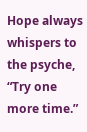Hope always whispers to the psyche, “Try one more time.”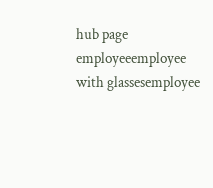hub page employeeemployee with glassesemployee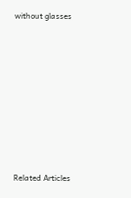without glasses










Related Articles